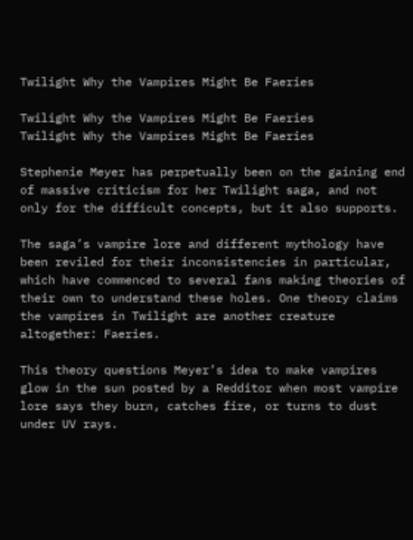Twilight Why the Vampires Might Be Faeries

Twilight Why the Vampires Might Be Faeries
Twilight Why the Vampires Might Be Faeries

Stephenie Meyer has perpetually been on the gaining end of massive criticism for her Twilight saga, and not only for the difficult concepts, but it also supports.

The saga’s vampire lore and different mythology have been reviled for their inconsistencies in particular, which have commenced to several fans making theories of their own to understand these holes. One theory claims the vampires in Twilight are another creature altogether: Faeries.

This theory questions Meyer’s idea to make vampires glow in the sun posted by a Redditor when most vampire lore says they burn, catches fire, or turns to dust under UV rays.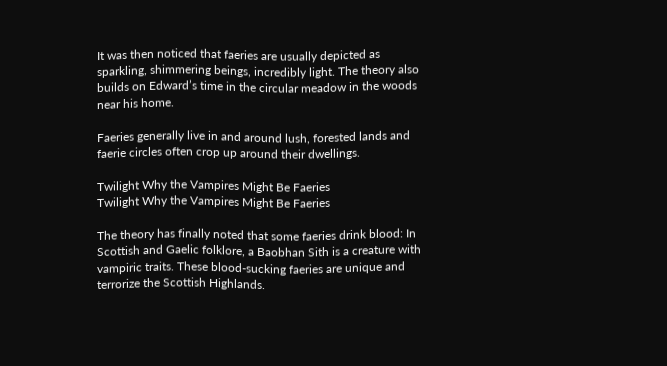It was then noticed that faeries are usually depicted as sparkling, shimmering beings, incredibly light. The theory also builds on Edward’s time in the circular meadow in the woods near his home.

Faeries generally live in and around lush, forested lands and faerie circles often crop up around their dwellings.

Twilight Why the Vampires Might Be Faeries
Twilight Why the Vampires Might Be Faeries

The theory has finally noted that some faeries drink blood: In Scottish and Gaelic folklore, a Baobhan Sith is a creature with vampiric traits. These blood-sucking faeries are unique and terrorize the Scottish Highlands.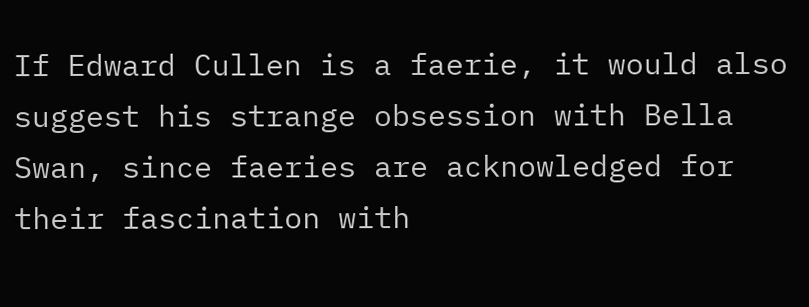If Edward Cullen is a faerie, it would also suggest his strange obsession with Bella Swan, since faeries are acknowledged for their fascination with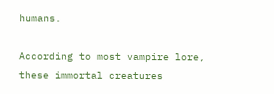humans.

According to most vampire lore, these immortal creatures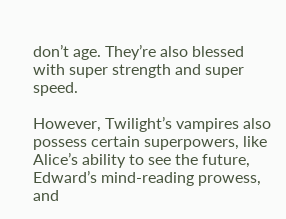don’t age. They’re also blessed with super strength and super speed.

However, Twilight’s vampires also possess certain superpowers, like Alice’s ability to see the future, Edward’s mind-reading prowess, and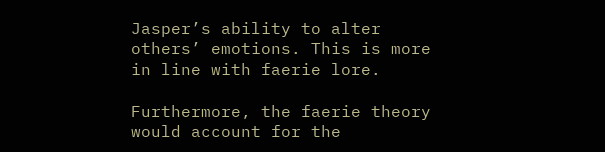Jasper’s ability to alter others’ emotions. This is more in line with faerie lore.

Furthermore, the faerie theory would account for the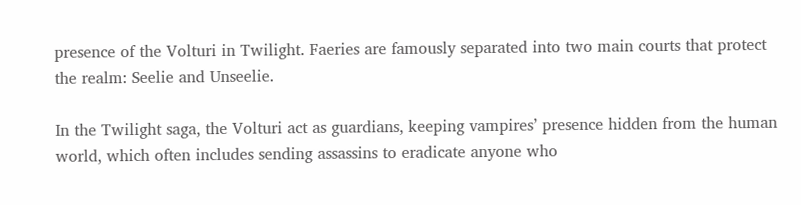presence of the Volturi in Twilight. Faeries are famously separated into two main courts that protect the realm: Seelie and Unseelie.

In the Twilight saga, the Volturi act as guardians, keeping vampires’ presence hidden from the human world, which often includes sending assassins to eradicate anyone who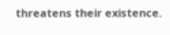threatens their existence.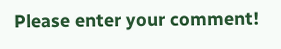Please enter your comment!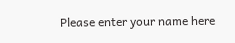Please enter your name here